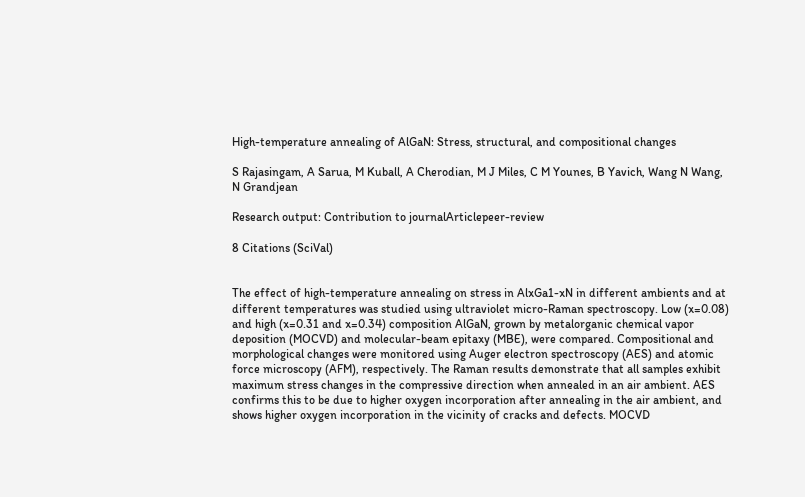High-temperature annealing of AlGaN: Stress, structural, and compositional changes

S Rajasingam, A Sarua, M Kuball, A Cherodian, M J Miles, C M Younes, B Yavich, Wang N Wang, N Grandjean

Research output: Contribution to journalArticlepeer-review

8 Citations (SciVal)


The effect of high-temperature annealing on stress in AlxGa1-xN in different ambients and at different temperatures was studied using ultraviolet micro-Raman spectroscopy. Low (x=0.08) and high (x=0.31 and x=0.34) composition AlGaN, grown by metalorganic chemical vapor deposition (MOCVD) and molecular-beam epitaxy (MBE), were compared. Compositional and morphological changes were monitored using Auger electron spectroscopy (AES) and atomic force microscopy (AFM), respectively. The Raman results demonstrate that all samples exhibit maximum stress changes in the compressive direction when annealed in an air ambient. AES confirms this to be due to higher oxygen incorporation after annealing in the air ambient, and shows higher oxygen incorporation in the vicinity of cracks and defects. MOCVD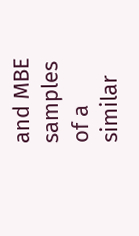and MBE samples of a similar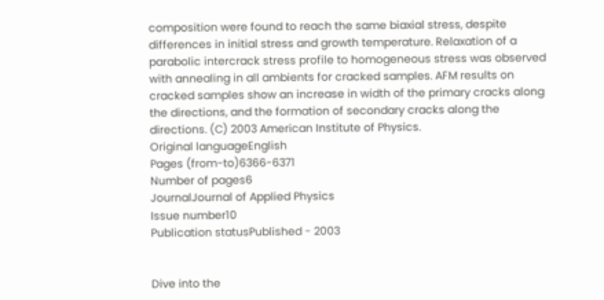composition were found to reach the same biaxial stress, despite differences in initial stress and growth temperature. Relaxation of a parabolic intercrack stress profile to homogeneous stress was observed with annealing in all ambients for cracked samples. AFM results on cracked samples show an increase in width of the primary cracks along the directions, and the formation of secondary cracks along the directions. (C) 2003 American Institute of Physics.
Original languageEnglish
Pages (from-to)6366-6371
Number of pages6
JournalJournal of Applied Physics
Issue number10
Publication statusPublished - 2003


Dive into the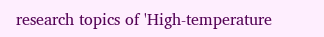research topics of 'High-temperature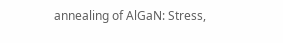annealing of AlGaN: Stress,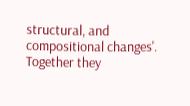structural, and compositional changes'. Together they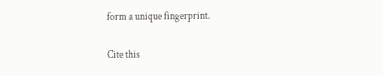form a unique fingerprint.

Cite this